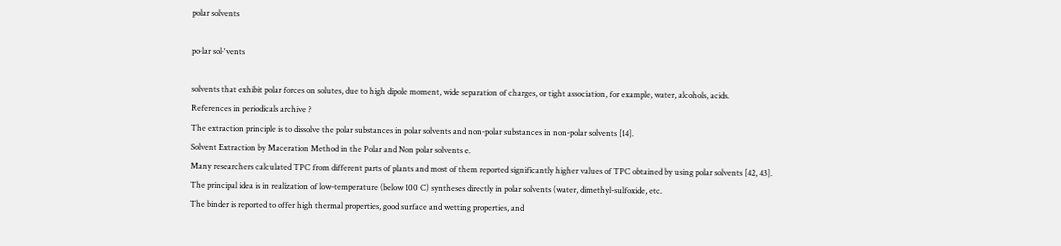polar solvents

po·lar sol·'vents

solvents that exhibit polar forces on solutes, due to high dipole moment, wide separation of charges, or tight association, for example, water, alcohols, acids.
References in periodicals archive ?
The extraction principle is to dissolve the polar substances in polar solvents and non-polar substances in non-polar solvents [14].
Solvent Extraction by Maceration Method in the Polar and Non polar solvents e.
Many researchers calculated TPC from different parts of plants and most of them reported significantly higher values of TPC obtained by using polar solvents [42, 43].
The principal idea is in realization of low-temperature (below 100 C) syntheses directly in polar solvents (water, dimethyl-sulfoxide, etc.
The binder is reported to offer high thermal properties, good surface and wetting properties, and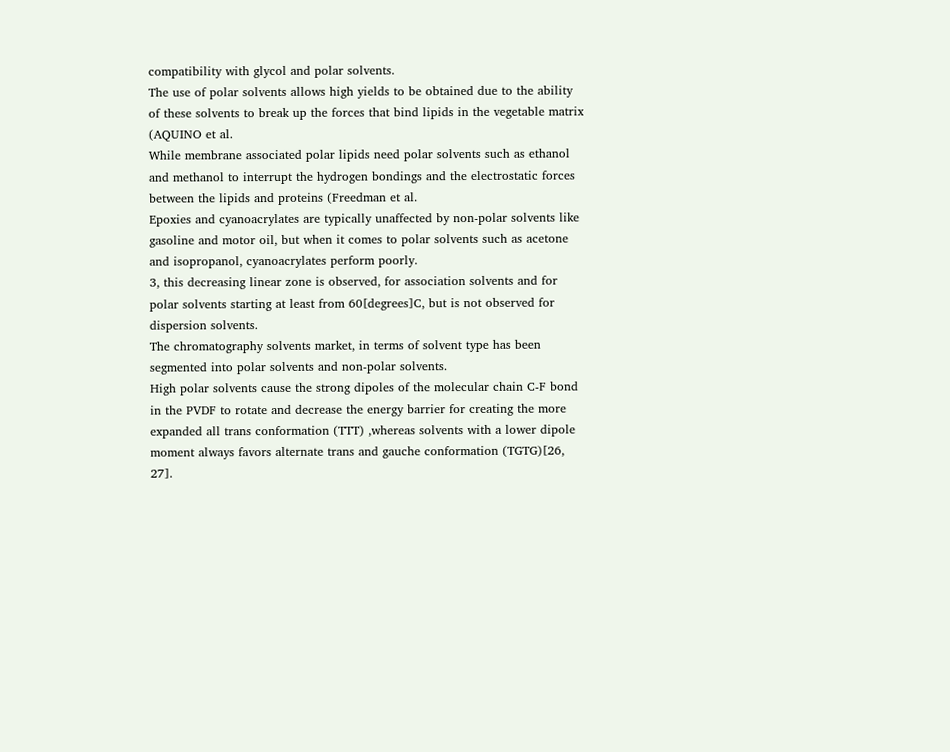compatibility with glycol and polar solvents.
The use of polar solvents allows high yields to be obtained due to the ability of these solvents to break up the forces that bind lipids in the vegetable matrix (AQUINO et al.
While membrane associated polar lipids need polar solvents such as ethanol and methanol to interrupt the hydrogen bondings and the electrostatic forces between the lipids and proteins (Freedman et al.
Epoxies and cyanoacrylates are typically unaffected by non-polar solvents like gasoline and motor oil, but when it comes to polar solvents such as acetone and isopropanol, cyanoacrylates perform poorly.
3, this decreasing linear zone is observed, for association solvents and for polar solvents starting at least from 60[degrees]C, but is not observed for dispersion solvents.
The chromatography solvents market, in terms of solvent type has been segmented into polar solvents and non-polar solvents.
High polar solvents cause the strong dipoles of the molecular chain C-F bond in the PVDF to rotate and decrease the energy barrier for creating the more expanded all trans conformation (TTT) ,whereas solvents with a lower dipole moment always favors alternate trans and gauche conformation (TGTG)[26, 27].